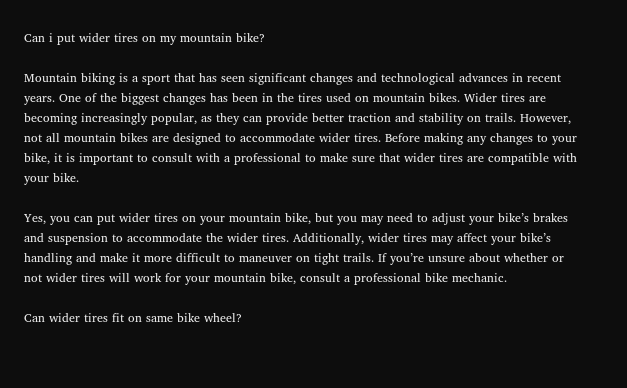Can i put wider tires on my mountain bike?

Mountain biking is a sport that has seen significant changes and technological advances in recent years. One of the biggest changes has been in the tires used on mountain bikes. Wider tires are becoming increasingly popular, as they can provide better traction and stability on trails. However, not all mountain bikes are designed to accommodate wider tires. Before making any changes to your bike, it is important to consult with a professional to make sure that wider tires are compatible with your bike.

Yes, you can put wider tires on your mountain bike, but you may need to adjust your bike’s brakes and suspension to accommodate the wider tires. Additionally, wider tires may affect your bike’s handling and make it more difficult to maneuver on tight trails. If you’re unsure about whether or not wider tires will work for your mountain bike, consult a professional bike mechanic.

Can wider tires fit on same bike wheel?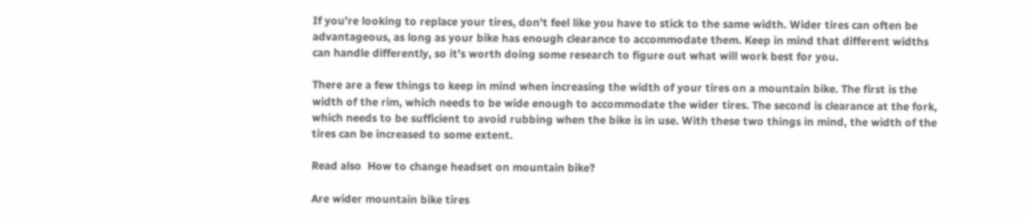If you’re looking to replace your tires, don’t feel like you have to stick to the same width. Wider tires can often be advantageous, as long as your bike has enough clearance to accommodate them. Keep in mind that different widths can handle differently, so it’s worth doing some research to figure out what will work best for you.

There are a few things to keep in mind when increasing the width of your tires on a mountain bike. The first is the width of the rim, which needs to be wide enough to accommodate the wider tires. The second is clearance at the fork, which needs to be sufficient to avoid rubbing when the bike is in use. With these two things in mind, the width of the tires can be increased to some extent.

Read also  How to change headset on mountain bike?

Are wider mountain bike tires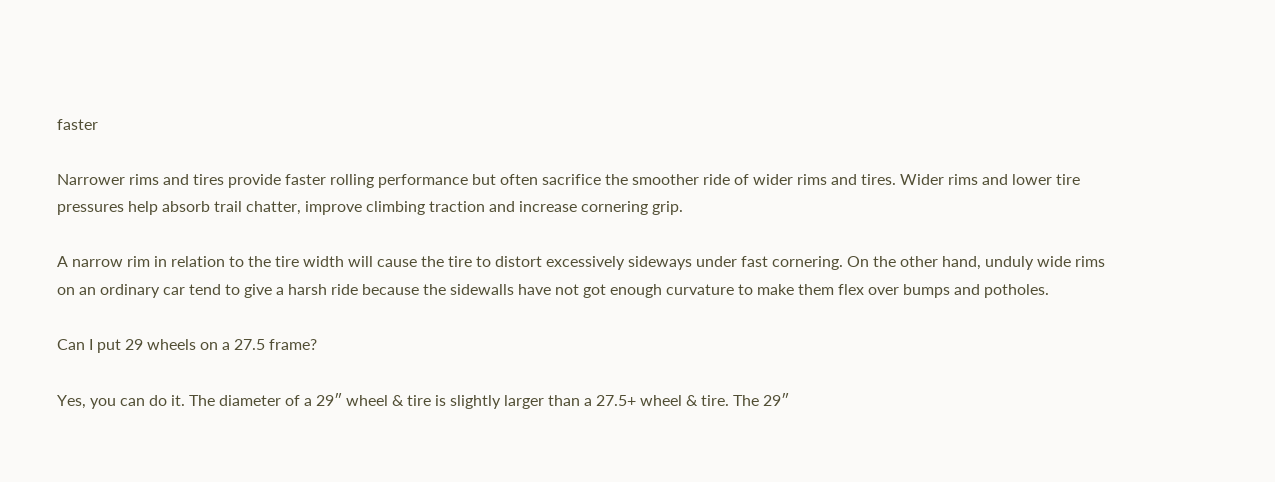faster

Narrower rims and tires provide faster rolling performance but often sacrifice the smoother ride of wider rims and tires. Wider rims and lower tire pressures help absorb trail chatter, improve climbing traction and increase cornering grip.

A narrow rim in relation to the tire width will cause the tire to distort excessively sideways under fast cornering. On the other hand, unduly wide rims on an ordinary car tend to give a harsh ride because the sidewalls have not got enough curvature to make them flex over bumps and potholes.

Can I put 29 wheels on a 27.5 frame?

Yes, you can do it. The diameter of a 29″ wheel & tire is slightly larger than a 27.5+ wheel & tire. The 29″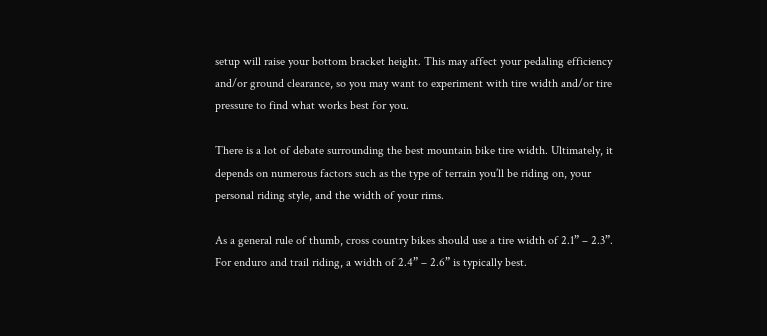setup will raise your bottom bracket height. This may affect your pedaling efficiency and/or ground clearance, so you may want to experiment with tire width and/or tire pressure to find what works best for you.

There is a lot of debate surrounding the best mountain bike tire width. Ultimately, it depends on numerous factors such as the type of terrain you’ll be riding on, your personal riding style, and the width of your rims.

As a general rule of thumb, cross country bikes should use a tire width of 2.1” – 2.3”. For enduro and trail riding, a width of 2.4” – 2.6” is typically best.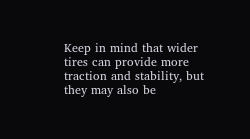Keep in mind that wider tires can provide more traction and stability, but they may also be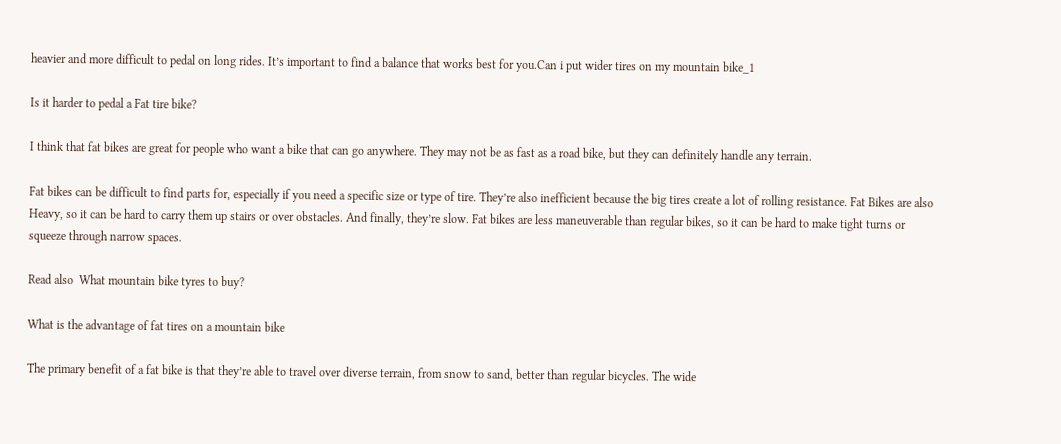heavier and more difficult to pedal on long rides. It’s important to find a balance that works best for you.Can i put wider tires on my mountain bike_1

Is it harder to pedal a Fat tire bike?

I think that fat bikes are great for people who want a bike that can go anywhere. They may not be as fast as a road bike, but they can definitely handle any terrain.

Fat bikes can be difficult to find parts for, especially if you need a specific size or type of tire. They’re also inefficient because the big tires create a lot of rolling resistance. Fat Bikes are also Heavy, so it can be hard to carry them up stairs or over obstacles. And finally, they’re slow. Fat bikes are less maneuverable than regular bikes, so it can be hard to make tight turns or squeeze through narrow spaces.

Read also  What mountain bike tyres to buy?

What is the advantage of fat tires on a mountain bike

The primary benefit of a fat bike is that they’re able to travel over diverse terrain, from snow to sand, better than regular bicycles. The wide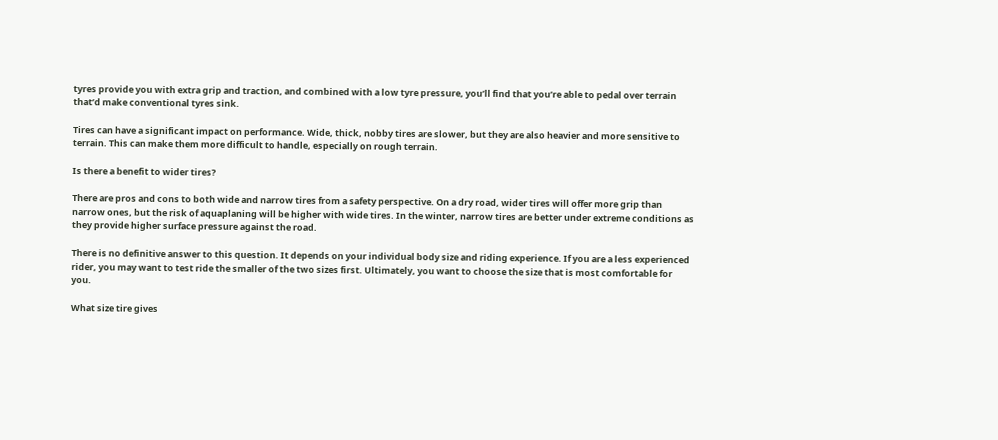tyres provide you with extra grip and traction, and combined with a low tyre pressure, you’ll find that you’re able to pedal over terrain that’d make conventional tyres sink.

Tires can have a significant impact on performance. Wide, thick, nobby tires are slower, but they are also heavier and more sensitive to terrain. This can make them more difficult to handle, especially on rough terrain.

Is there a benefit to wider tires?

There are pros and cons to both wide and narrow tires from a safety perspective. On a dry road, wider tires will offer more grip than narrow ones, but the risk of aquaplaning will be higher with wide tires. In the winter, narrow tires are better under extreme conditions as they provide higher surface pressure against the road.

There is no definitive answer to this question. It depends on your individual body size and riding experience. If you are a less experienced rider, you may want to test ride the smaller of the two sizes first. Ultimately, you want to choose the size that is most comfortable for you.

What size tire gives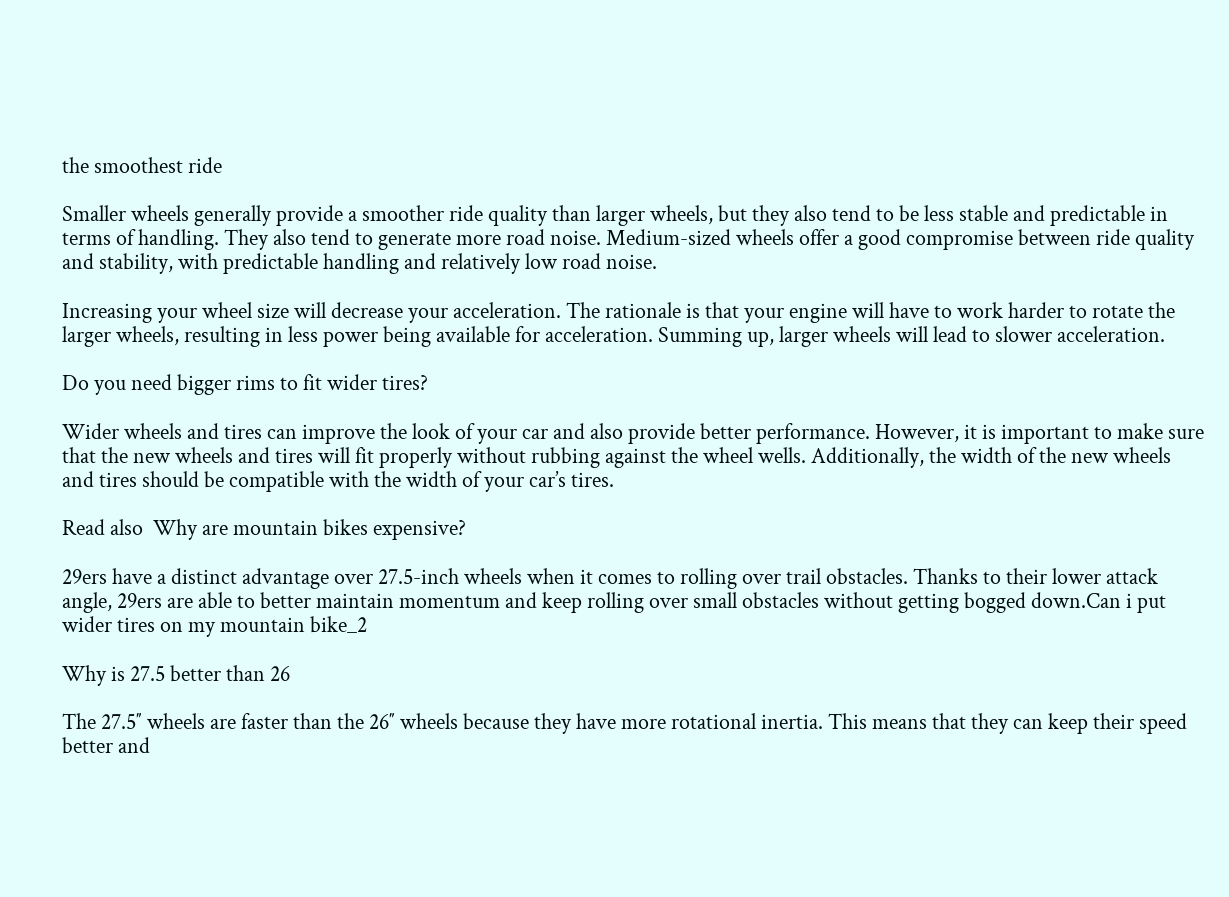the smoothest ride

Smaller wheels generally provide a smoother ride quality than larger wheels, but they also tend to be less stable and predictable in terms of handling. They also tend to generate more road noise. Medium-sized wheels offer a good compromise between ride quality and stability, with predictable handling and relatively low road noise.

Increasing your wheel size will decrease your acceleration. The rationale is that your engine will have to work harder to rotate the larger wheels, resulting in less power being available for acceleration. Summing up, larger wheels will lead to slower acceleration.

Do you need bigger rims to fit wider tires?

Wider wheels and tires can improve the look of your car and also provide better performance. However, it is important to make sure that the new wheels and tires will fit properly without rubbing against the wheel wells. Additionally, the width of the new wheels and tires should be compatible with the width of your car’s tires.

Read also  Why are mountain bikes expensive?

29ers have a distinct advantage over 27.5-inch wheels when it comes to rolling over trail obstacles. Thanks to their lower attack angle, 29ers are able to better maintain momentum and keep rolling over small obstacles without getting bogged down.Can i put wider tires on my mountain bike_2

Why is 27.5 better than 26

The 27.5″ wheels are faster than the 26″ wheels because they have more rotational inertia. This means that they can keep their speed better and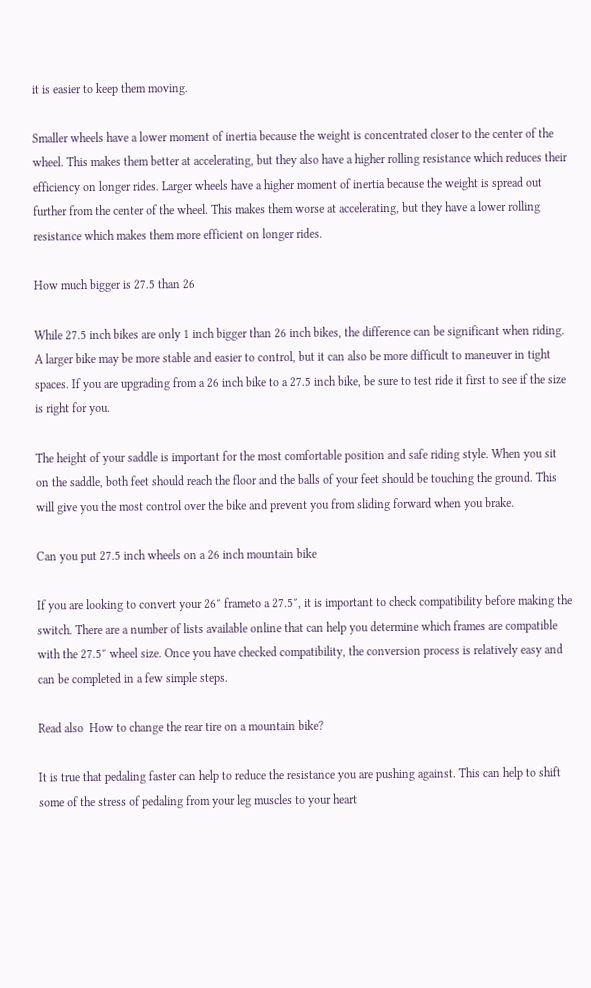it is easier to keep them moving.

Smaller wheels have a lower moment of inertia because the weight is concentrated closer to the center of the wheel. This makes them better at accelerating, but they also have a higher rolling resistance which reduces their efficiency on longer rides. Larger wheels have a higher moment of inertia because the weight is spread out further from the center of the wheel. This makes them worse at accelerating, but they have a lower rolling resistance which makes them more efficient on longer rides.

How much bigger is 27.5 than 26

While 27.5 inch bikes are only 1 inch bigger than 26 inch bikes, the difference can be significant when riding. A larger bike may be more stable and easier to control, but it can also be more difficult to maneuver in tight spaces. If you are upgrading from a 26 inch bike to a 27.5 inch bike, be sure to test ride it first to see if the size is right for you.

The height of your saddle is important for the most comfortable position and safe riding style. When you sit on the saddle, both feet should reach the floor and the balls of your feet should be touching the ground. This will give you the most control over the bike and prevent you from sliding forward when you brake.

Can you put 27.5 inch wheels on a 26 inch mountain bike

If you are looking to convert your 26″ frameto a 27.5″, it is important to check compatibility before making the switch. There are a number of lists available online that can help you determine which frames are compatible with the 27.5″ wheel size. Once you have checked compatibility, the conversion process is relatively easy and can be completed in a few simple steps.

Read also  How to change the rear tire on a mountain bike?

It is true that pedaling faster can help to reduce the resistance you are pushing against. This can help to shift some of the stress of pedaling from your leg muscles to your heart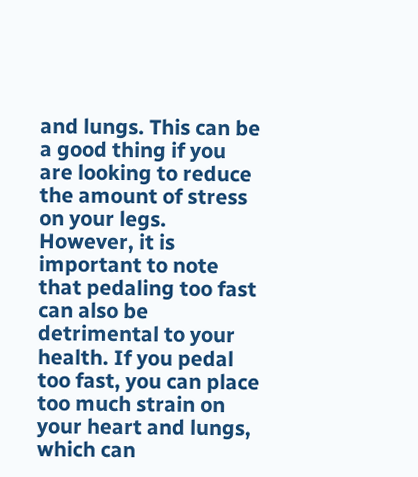and lungs. This can be a good thing if you are looking to reduce the amount of stress on your legs. However, it is important to note that pedaling too fast can also be detrimental to your health. If you pedal too fast, you can place too much strain on your heart and lungs, which can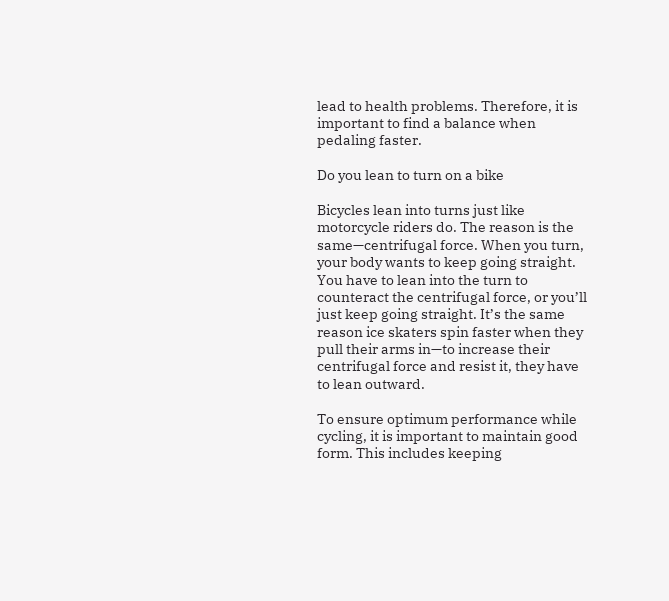lead to health problems. Therefore, it is important to find a balance when pedaling faster.

Do you lean to turn on a bike

Bicycles lean into turns just like motorcycle riders do. The reason is the same—centrifugal force. When you turn, your body wants to keep going straight. You have to lean into the turn to counteract the centrifugal force, or you’ll just keep going straight. It’s the same reason ice skaters spin faster when they pull their arms in—to increase their centrifugal force and resist it, they have to lean outward.

To ensure optimum performance while cycling, it is important to maintain good form. This includes keeping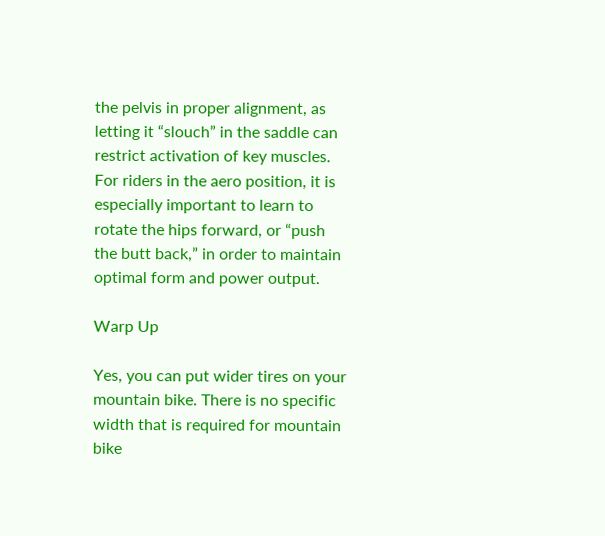the pelvis in proper alignment, as letting it “slouch” in the saddle can restrict activation of key muscles. For riders in the aero position, it is especially important to learn to rotate the hips forward, or “push the butt back,” in order to maintain optimal form and power output.

Warp Up

Yes, you can put wider tires on your mountain bike. There is no specific width that is required for mountain bike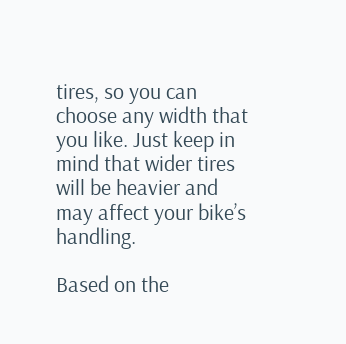tires, so you can choose any width that you like. Just keep in mind that wider tires will be heavier and may affect your bike’s handling.

Based on the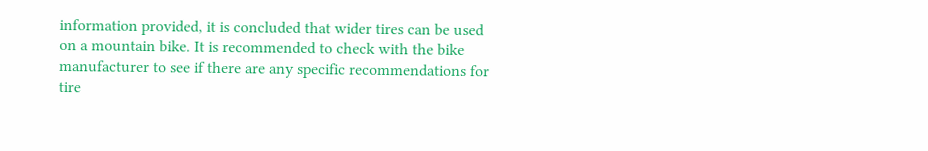information provided, it is concluded that wider tires can be used on a mountain bike. It is recommended to check with the bike manufacturer to see if there are any specific recommendations for tire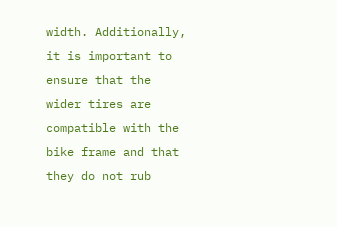width. Additionally, it is important to ensure that the wider tires are compatible with the bike frame and that they do not rub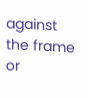against the frame or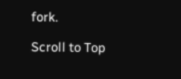fork.

Scroll to Top